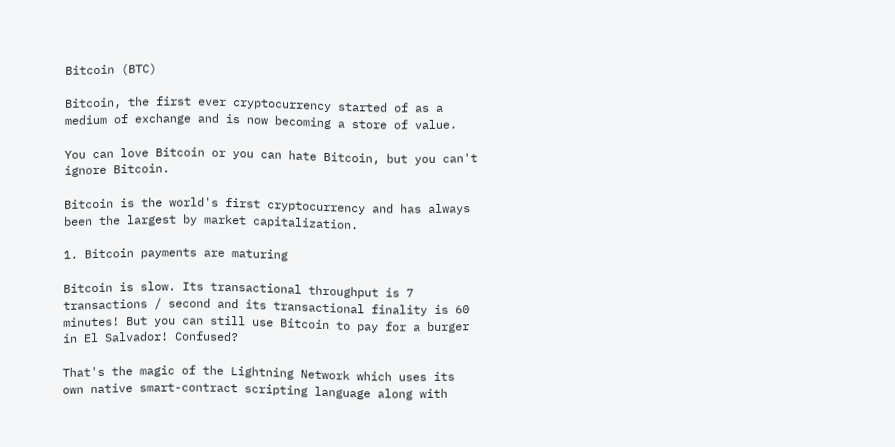Bitcoin (BTC)

Bitcoin, the first ever cryptocurrency started of as a medium of exchange and is now becoming a store of value.

You can love Bitcoin or you can hate Bitcoin, but you can't ignore Bitcoin.

Bitcoin is the world's first cryptocurrency and has always been the largest by market capitalization.

1. Bitcoin payments are maturing

Bitcoin is slow. Its transactional throughput is 7 transactions / second and its transactional finality is 60 minutes! But you can still use Bitcoin to pay for a burger in El Salvador! Confused?

That's the magic of the Lightning Network which uses its own native smart-contract scripting language along with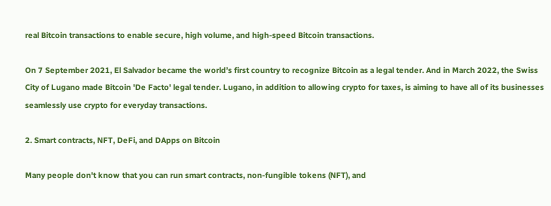real Bitcoin transactions to enable secure, high volume, and high-speed Bitcoin transactions.

On 7 September 2021, El Salvador became the world’s first country to recognize Bitcoin as a legal tender. And in March 2022, the Swiss City of Lugano made Bitcoin 'De Facto' legal tender. Lugano, in addition to allowing crypto for taxes, is aiming to have all of its businesses seamlessly use crypto for everyday transactions.

2. Smart contracts, NFT, DeFi, and DApps on Bitcoin

Many people don't know that you can run smart contracts, non-fungible tokens (NFT), and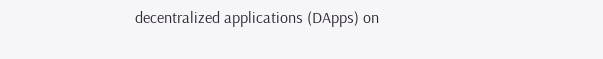decentralized applications (DApps) on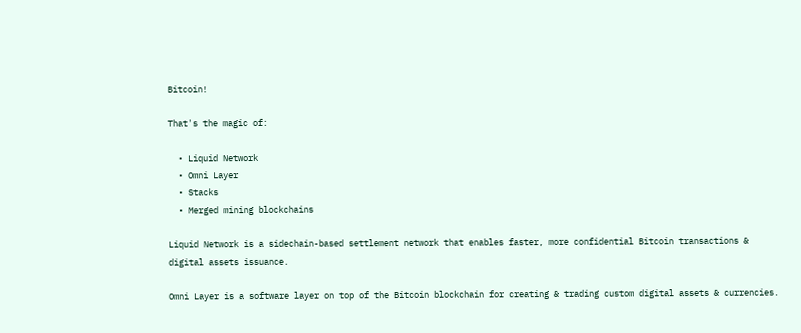Bitcoin!

That's the magic of:

  • Liquid Network
  • Omni Layer
  • Stacks
  • Merged mining blockchains

Liquid Network is a sidechain-based settlement network that enables faster, more confidential Bitcoin transactions & digital assets issuance.

Omni Layer is a software layer on top of the Bitcoin blockchain for creating & trading custom digital assets & currencies.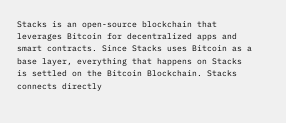Stacks is an open-source blockchain that leverages Bitcoin for decentralized apps and smart contracts. Since Stacks uses Bitcoin as a base layer, everything that happens on Stacks is settled on the Bitcoin Blockchain. Stacks connects directly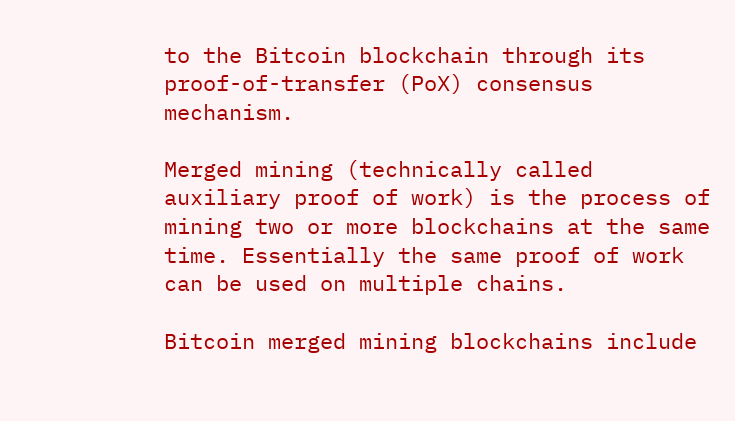to the Bitcoin blockchain through its proof-of-transfer (PoX) consensus mechanism.

Merged mining (technically called auxiliary proof of work) is the process of mining two or more blockchains at the same time. Essentially the same proof of work can be used on multiple chains.

Bitcoin merged mining blockchains include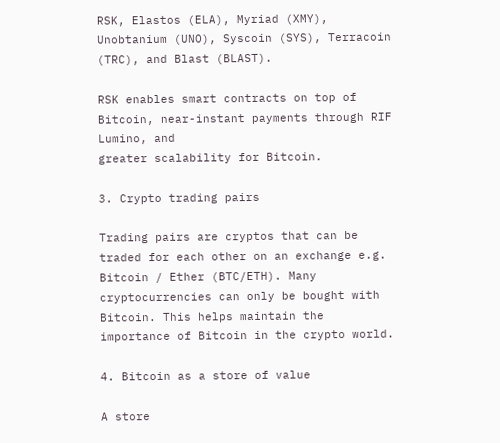RSK, Elastos (ELA), Myriad (XMY), Unobtanium (UNO), Syscoin (SYS), Terracoin (TRC), and Blast (BLAST).

RSK enables smart contracts on top of Bitcoin, near-instant payments through RIF Lumino, and
greater scalability for Bitcoin.

3. Crypto trading pairs

Trading pairs are cryptos that can be traded for each other on an exchange e.g. Bitcoin / Ether (BTC/ETH). Many cryptocurrencies can only be bought with Bitcoin. This helps maintain the importance of Bitcoin in the crypto world.

4. Bitcoin as a store of value

A store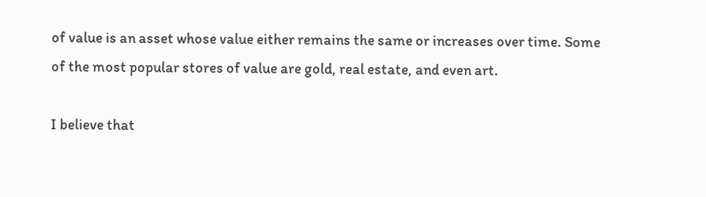of value is an asset whose value either remains the same or increases over time. Some of the most popular stores of value are gold, real estate, and even art.

I believe that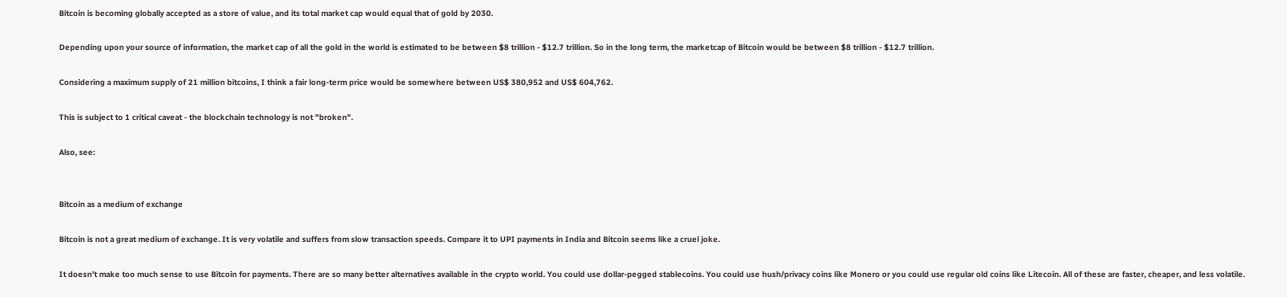Bitcoin is becoming globally accepted as a store of value, and its total market cap would equal that of gold by 2030.

Depending upon your source of information, the market cap of all the gold in the world is estimated to be between $8 trillion - $12.7 trillion. So in the long term, the marketcap of Bitcoin would be between $8 trillion - $12.7 trillion.

Considering a maximum supply of 21 million bitcoins, I think a fair long-term price would be somewhere between US$ 380,952 and US$ 604,762.

This is subject to 1 critical caveat - the blockchain technology is not "broken".

Also, see:


Bitcoin as a medium of exchange

Bitcoin is not a great medium of exchange. It is very volatile and suffers from slow transaction speeds. Compare it to UPI payments in India and Bitcoin seems like a cruel joke.

It doesn't make too much sense to use Bitcoin for payments. There are so many better alternatives available in the crypto world. You could use dollar-pegged stablecoins. You could use hush/privacy coins like Monero or you could use regular old coins like Litecoin. All of these are faster, cheaper, and less volatile.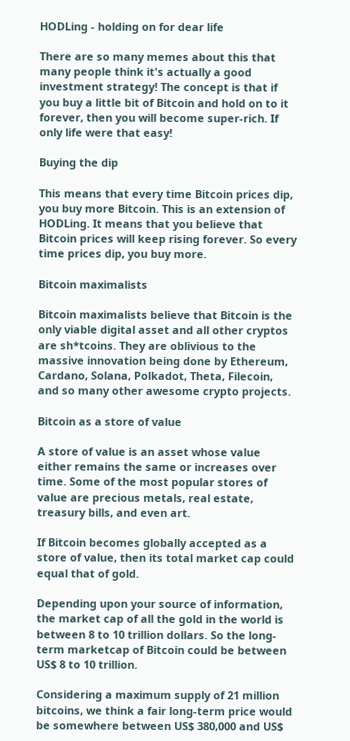HODLing - holding on for dear life

There are so many memes about this that many people think it's actually a good investment strategy! The concept is that if you buy a little bit of Bitcoin and hold on to it forever, then you will become super-rich. If only life were that easy!

Buying the dip

This means that every time Bitcoin prices dip, you buy more Bitcoin. This is an extension of HODLing. It means that you believe that Bitcoin prices will keep rising forever. So every time prices dip, you buy more.

Bitcoin maximalists

Bitcoin maximalists believe that Bitcoin is the only viable digital asset and all other cryptos are sh*tcoins. They are oblivious to the massive innovation being done by Ethereum, Cardano, Solana, Polkadot, Theta, Filecoin, and so many other awesome crypto projects.

Bitcoin as a store of value

A store of value is an asset whose value either remains the same or increases over time. Some of the most popular stores of value are precious metals, real estate, treasury bills, and even art.

If Bitcoin becomes globally accepted as a store of value, then its total market cap could equal that of gold.

Depending upon your source of information, the market cap of all the gold in the world is between 8 to 10 trillion dollars. So the long-term marketcap of Bitcoin could be between US$ 8 to 10 trillion.

Considering a maximum supply of 21 million bitcoins, we think a fair long-term price would be somewhere between US$ 380,000 and US$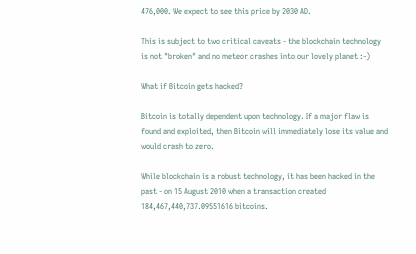476,000. We expect to see this price by 2030 AD.

This is subject to two critical caveats - the blockchain technology is not "broken" and no meteor crashes into our lovely planet :-)

What if Bitcoin gets hacked?

Bitcoin is totally dependent upon technology. If a major flaw is found and exploited, then Bitcoin will immediately lose its value and would crash to zero.

While blockchain is a robust technology, it has been hacked in the past - on 15 August 2010 when a transaction created 184,467,440,737.09551616 bitcoins.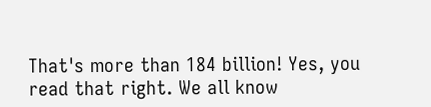That's more than 184 billion! Yes, you read that right. We all know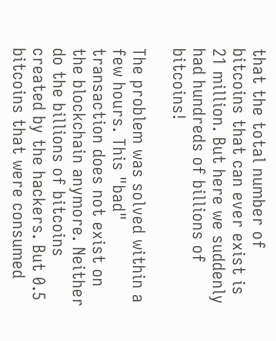that the total number of bitcoins that can ever exist is 21 million. But here we suddenly had hundreds of billions of bitcoins!

The problem was solved within a few hours. This "bad" transaction does not exist on the blockchain anymore. Neither do the billions of bitcoins created by the hackers. But 0.5 bitcoins that were consumed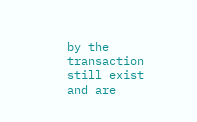by the transaction still exist and are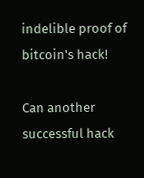indelible proof of bitcoin's hack!

Can another successful hack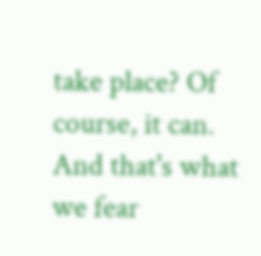take place? Of course, it can. And that's what we fear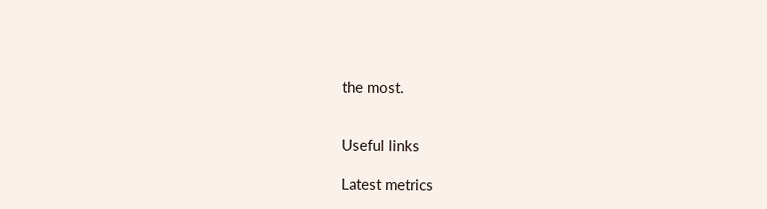the most.


Useful links

Latest metrics